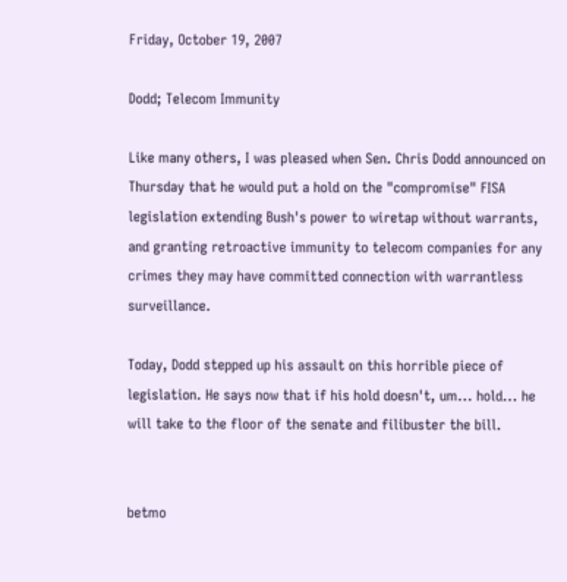Friday, October 19, 2007

Dodd; Telecom Immunity

Like many others, I was pleased when Sen. Chris Dodd announced on Thursday that he would put a hold on the "compromise" FISA legislation extending Bush's power to wiretap without warrants, and granting retroactive immunity to telecom companies for any crimes they may have committed connection with warrantless surveillance.

Today, Dodd stepped up his assault on this horrible piece of legislation. He says now that if his hold doesn't, um... hold... he will take to the floor of the senate and filibuster the bill.


betmo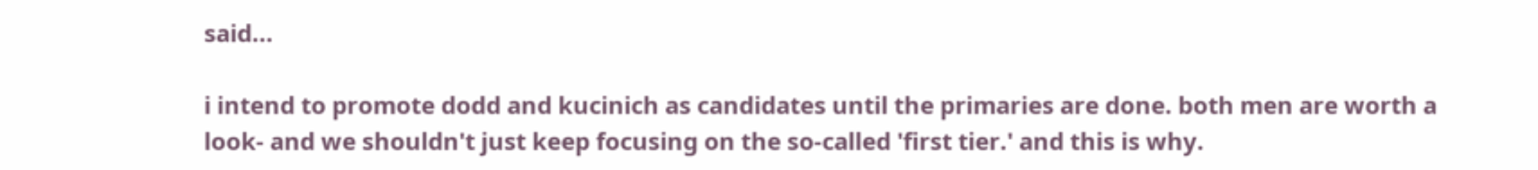said...

i intend to promote dodd and kucinich as candidates until the primaries are done. both men are worth a look- and we shouldn't just keep focusing on the so-called 'first tier.' and this is why.